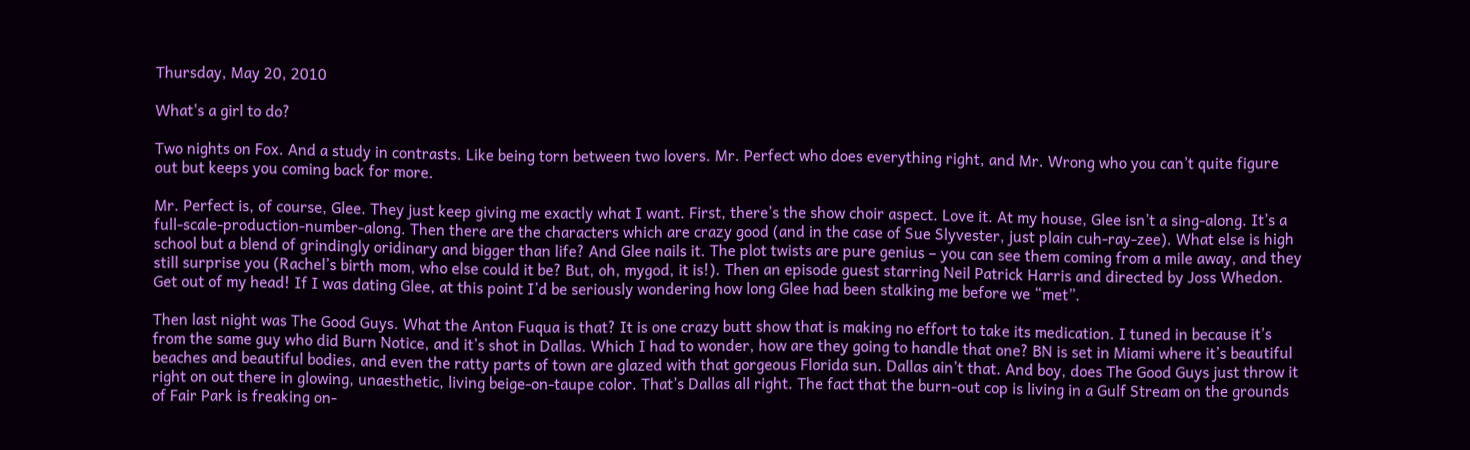Thursday, May 20, 2010

What's a girl to do?

Two nights on Fox. And a study in contrasts. Like being torn between two lovers. Mr. Perfect who does everything right, and Mr. Wrong who you can’t quite figure out but keeps you coming back for more.

Mr. Perfect is, of course, Glee. They just keep giving me exactly what I want. First, there’s the show choir aspect. Love it. At my house, Glee isn’t a sing-along. It’s a full-scale-production-number-along. Then there are the characters which are crazy good (and in the case of Sue Slyvester, just plain cuh-ray-zee). What else is high school but a blend of grindingly oridinary and bigger than life? And Glee nails it. The plot twists are pure genius – you can see them coming from a mile away, and they still surprise you (Rachel’s birth mom, who else could it be? But, oh, mygod, it is!). Then an episode guest starring Neil Patrick Harris and directed by Joss Whedon. Get out of my head! If I was dating Glee, at this point I’d be seriously wondering how long Glee had been stalking me before we “met”.

Then last night was The Good Guys. What the Anton Fuqua is that? It is one crazy butt show that is making no effort to take its medication. I tuned in because it’s from the same guy who did Burn Notice, and it’s shot in Dallas. Which I had to wonder, how are they going to handle that one? BN is set in Miami where it’s beautiful beaches and beautiful bodies, and even the ratty parts of town are glazed with that gorgeous Florida sun. Dallas ain’t that. And boy, does The Good Guys just throw it right on out there in glowing, unaesthetic, living beige-on-taupe color. That’s Dallas all right. The fact that the burn-out cop is living in a Gulf Stream on the grounds of Fair Park is freaking on-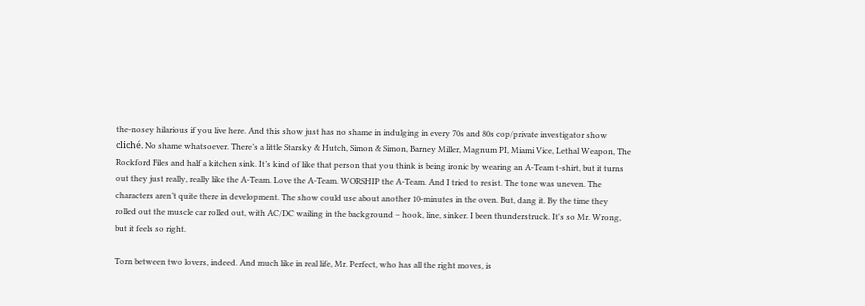the-nosey hilarious if you live here. And this show just has no shame in indulging in every 70s and 80s cop/private investigator show cliché. No shame whatsoever. There’s a little Starsky & Hutch, Simon & Simon, Barney Miller, Magnum PI, Miami Vice, Lethal Weapon, The Rockford Files and half a kitchen sink. It’s kind of like that person that you think is being ironic by wearing an A-Team t-shirt, but it turns out they just really, really like the A-Team. Love the A-Team. WORSHIP the A-Team. And I tried to resist. The tone was uneven. The characters aren’t quite there in development. The show could use about another 10-minutes in the oven. But, dang it. By the time they rolled out the muscle car rolled out, with AC/DC wailing in the background – hook, line, sinker. I been thunderstruck. It's so Mr. Wrong, but it feels so right.

Torn between two lovers, indeed. And much like in real life, Mr. Perfect, who has all the right moves, is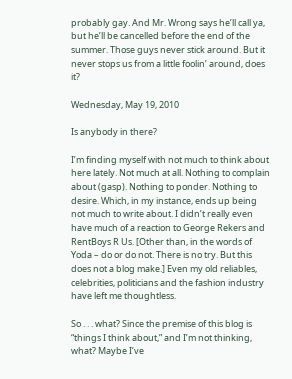probably gay. And Mr. Wrong says he’ll call ya, but he’ll be cancelled before the end of the summer. Those guys never stick around. But it never stops us from a little foolin’ around, does it?

Wednesday, May 19, 2010

Is anybody in there?

I’m finding myself with not much to think about here lately. Not much at all. Nothing to complain about (gasp). Nothing to ponder. Nothing to desire. Which, in my instance, ends up being not much to write about. I didn’t really even have much of a reaction to George Rekers and RentBoys R Us. [Other than, in the words of Yoda – do or do not. There is no try. But this does not a blog make.] Even my old reliables, celebrities, politicians and the fashion industry have left me thoughtless.

So . . . what? Since the premise of this blog is “things I think about,” and I’m not thinking, what? Maybe I’ve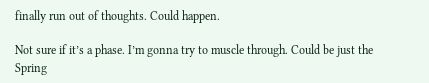finally run out of thoughts. Could happen.

Not sure if it’s a phase. I’m gonna try to muscle through. Could be just the Spring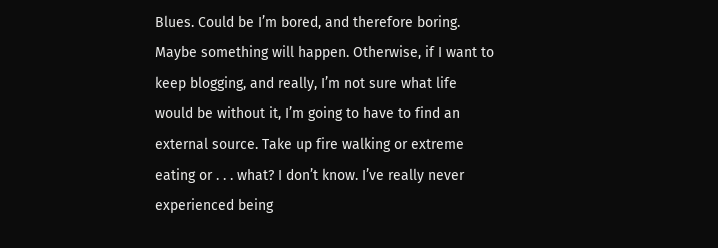Blues. Could be I’m bored, and therefore boring. Maybe something will happen. Otherwise, if I want to keep blogging, and really, I’m not sure what life would be without it, I’m going to have to find an external source. Take up fire walking or extreme eating or . . . what? I don’t know. I’ve really never experienced being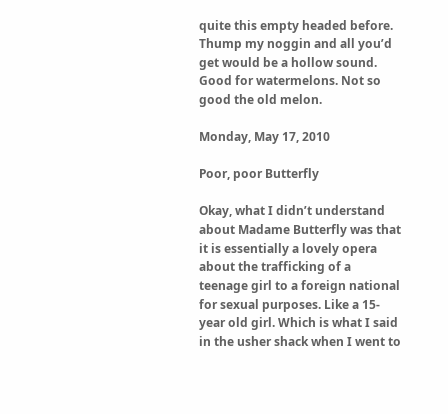quite this empty headed before. Thump my noggin and all you’d get would be a hollow sound. Good for watermelons. Not so good the old melon.

Monday, May 17, 2010

Poor, poor Butterfly

Okay, what I didn’t understand about Madame Butterfly was that it is essentially a lovely opera about the trafficking of a teenage girl to a foreign national for sexual purposes. Like a 15-year old girl. Which is what I said in the usher shack when I went to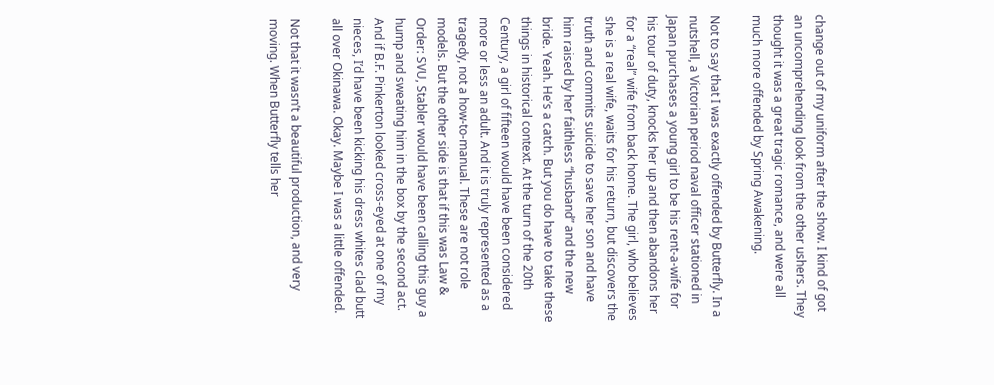change out of my uniform after the show. I kind of got an uncomprehending look from the other ushers. They thought it was a great tragic romance, and were all much more offended by Spring Awakening.

Not to say that I was exactly offended by Butterfly. In a nutshell, a Victorian period naval officer stationed in Japan purchases a young girl to be his rent-a-wife for his tour of duty, knocks her up and then abandons her for a “real” wife from back home. The girl, who believes she is a real wife, waits for his return, but discovers the truth and commits suicide to save her son and have him raised by her faithless “husband” and the new bride. Yeah. He’s a catch. But you do have to take these things in historical context. At the turn of the 20th Century, a girl of fifteen would have been considered more or less an adult. And it is truly represented as a tragedy, not a how-to-manual. These are not role models. But the other side is that if this was Law & Order: SVU, Stabler would have been calling this guy a hump and sweating him in the box by the second act. And if B.F. Pinkerton looked cross-eyed at one of my nieces, I’d have been kicking his dress whites clad butt all over Okinawa. Okay. Maybe I was a little offended.

Not that it wasn’t a beautiful production, and very moving. When Butterfly tells her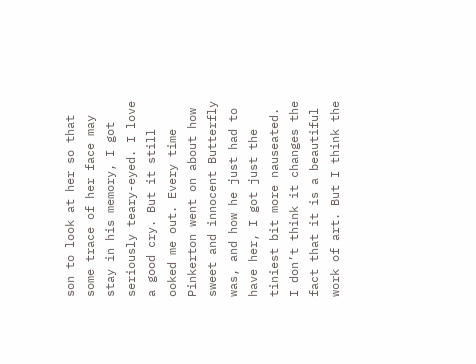son to look at her so that some trace of her face may stay in his memory, I got seriously teary-eyed. I love a good cry. But it still ooked me out. Every time Pinkerton went on about how sweet and innocent Butterfly was, and how he just had to have her, I got just the tiniest bit more nauseated. I don’t think it changes the fact that it is a beautiful work of art. But I think the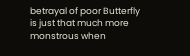betrayal of poor Butterfly is just that much more monstrous when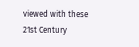viewed with these 21st Century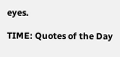eyes.

TIME: Quotes of the Day